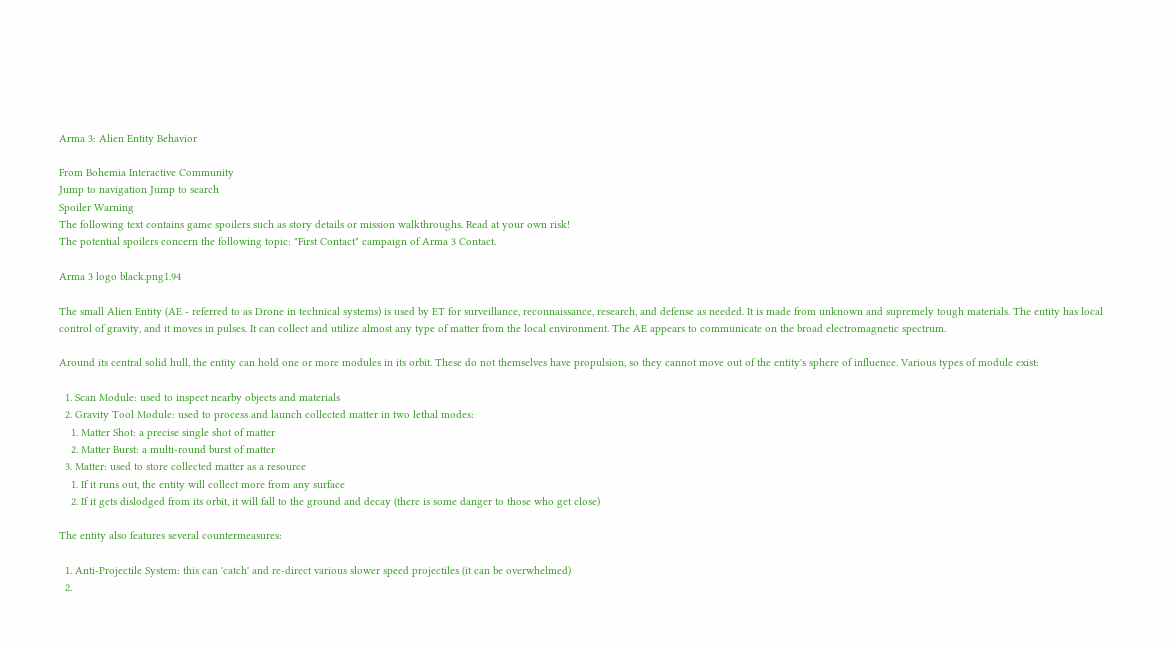Arma 3: Alien Entity Behavior

From Bohemia Interactive Community
Jump to navigation Jump to search
Spoiler Warning
The following text contains game spoilers such as story details or mission walkthroughs. Read at your own risk!
The potential spoilers concern the following topic: "First Contact" campaign of Arma 3 Contact.

Arma 3 logo black.png1.94

The small Alien Entity (AE - referred to as Drone in technical systems) is used by ET for surveillance, reconnaissance, research, and defense as needed. It is made from unknown and supremely tough materials. The entity has local control of gravity, and it moves in pulses. It can collect and utilize almost any type of matter from the local environment. The AE appears to communicate on the broad electromagnetic spectrum.

Around its central solid hull, the entity can hold one or more modules in its orbit. These do not themselves have propulsion, so they cannot move out of the entity's sphere of influence. Various types of module exist:

  1. Scan Module: used to inspect nearby objects and materials
  2. Gravity Tool Module: used to process and launch collected matter in two lethal modes:
    1. Matter Shot: a precise single shot of matter
    2. Matter Burst: a multi-round burst of matter
  3. Matter: used to store collected matter as a resource
    1. If it runs out, the entity will collect more from any surface
    2. If it gets dislodged from its orbit, it will fall to the ground and decay (there is some danger to those who get close)

The entity also features several countermeasures:

  1. Anti-Projectile System: this can 'catch' and re-direct various slower speed projectiles (it can be overwhelmed)
  2.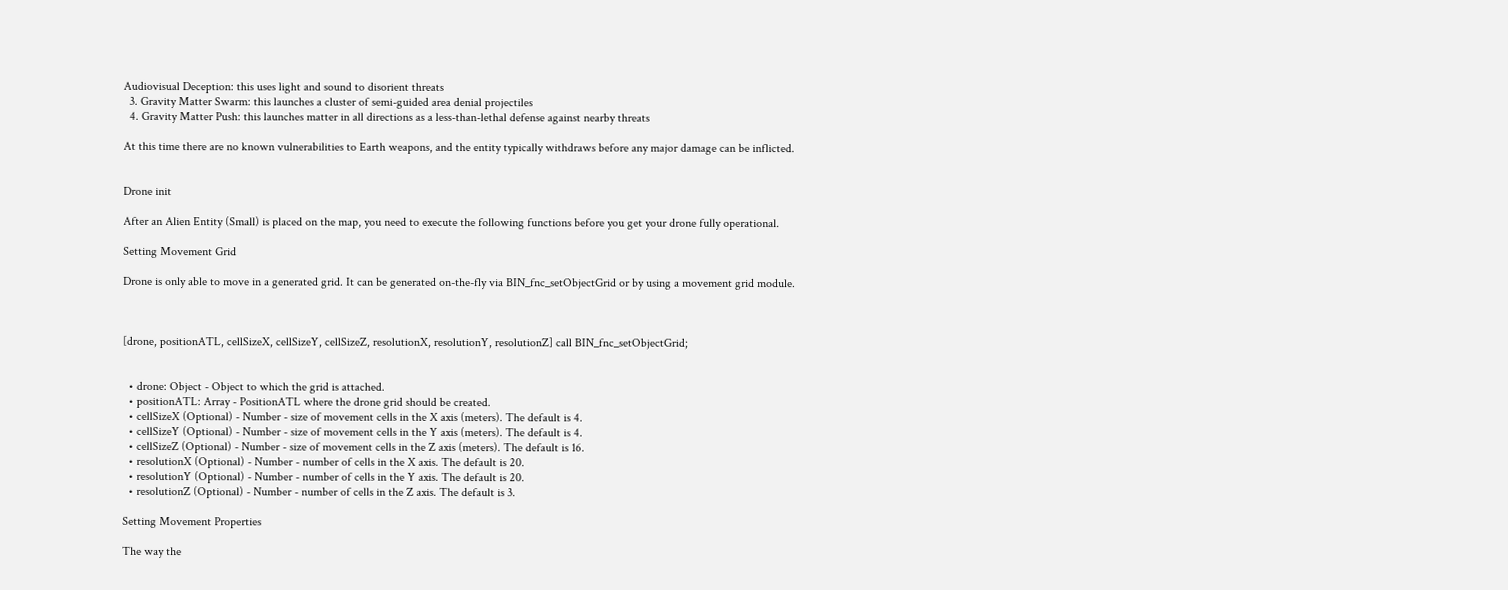Audiovisual Deception: this uses light and sound to disorient threats
  3. Gravity Matter Swarm: this launches a cluster of semi-guided area denial projectiles
  4. Gravity Matter Push: this launches matter in all directions as a less-than-lethal defense against nearby threats

At this time there are no known vulnerabilities to Earth weapons, and the entity typically withdraws before any major damage can be inflicted.


Drone init

After an Alien Entity (Small) is placed on the map, you need to execute the following functions before you get your drone fully operational.

Setting Movement Grid

Drone is only able to move in a generated grid. It can be generated on-the-fly via BIN_fnc_setObjectGrid or by using a movement grid module.



[drone, positionATL, cellSizeX, cellSizeY, cellSizeZ, resolutionX, resolutionY, resolutionZ] call BIN_fnc_setObjectGrid;


  • drone: Object - Object to which the grid is attached.
  • positionATL: Array - PositionATL where the drone grid should be created.
  • cellSizeX (Optional) - Number - size of movement cells in the X axis (meters). The default is 4.
  • cellSizeY (Optional) - Number - size of movement cells in the Y axis (meters). The default is 4.
  • cellSizeZ (Optional) - Number - size of movement cells in the Z axis (meters). The default is 16.
  • resolutionX (Optional) - Number - number of cells in the X axis. The default is 20.
  • resolutionY (Optional) - Number - number of cells in the Y axis. The default is 20.
  • resolutionZ (Optional) - Number - number of cells in the Z axis. The default is 3.

Setting Movement Properties

The way the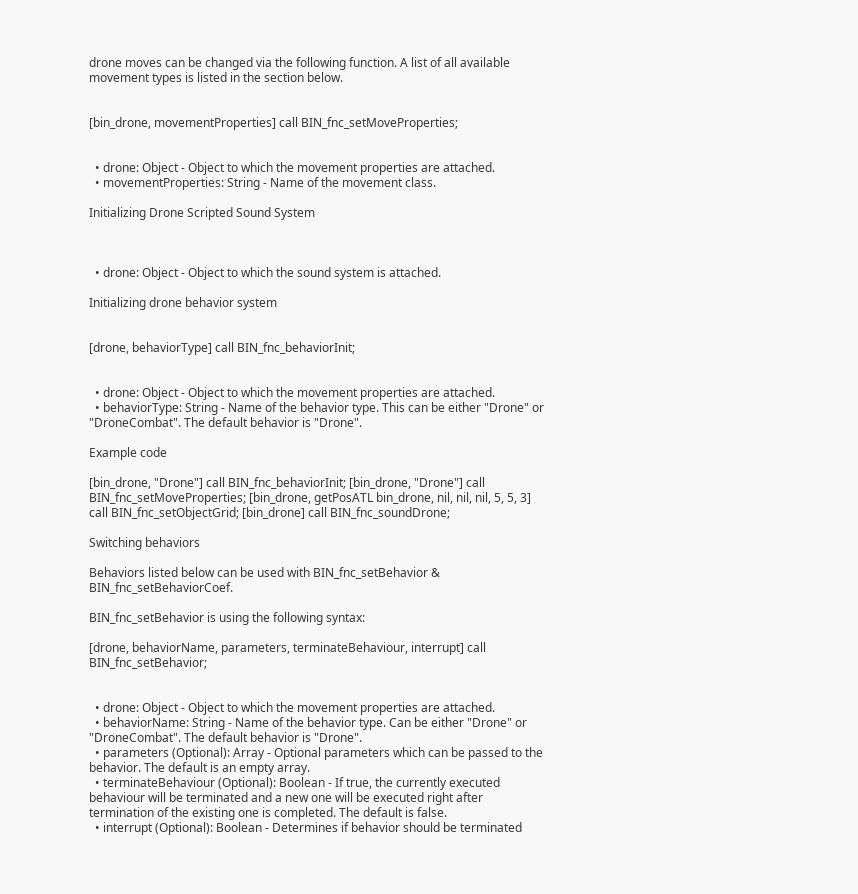drone moves can be changed via the following function. A list of all available movement types is listed in the section below.


[bin_drone, movementProperties] call BIN_fnc_setMoveProperties;


  • drone: Object - Object to which the movement properties are attached.
  • movementProperties: String - Name of the movement class.

Initializing Drone Scripted Sound System



  • drone: Object - Object to which the sound system is attached.

Initializing drone behavior system


[drone, behaviorType] call BIN_fnc_behaviorInit;


  • drone: Object - Object to which the movement properties are attached.
  • behaviorType: String - Name of the behavior type. This can be either "Drone" or "DroneCombat". The default behavior is "Drone".

Example code

[bin_drone, "Drone"] call BIN_fnc_behaviorInit; [bin_drone, "Drone"] call BIN_fnc_setMoveProperties; [bin_drone, getPosATL bin_drone, nil, nil, nil, 5, 5, 3] call BIN_fnc_setObjectGrid; [bin_drone] call BIN_fnc_soundDrone;

Switching behaviors

Behaviors listed below can be used with BIN_fnc_setBehavior & BIN_fnc_setBehaviorCoef.

BIN_fnc_setBehavior is using the following syntax:

[drone, behaviorName, parameters, terminateBehaviour, interrupt] call BIN_fnc_setBehavior;


  • drone: Object - Object to which the movement properties are attached.
  • behaviorName: String - Name of the behavior type. Can be either "Drone" or "DroneCombat". The default behavior is "Drone".
  • parameters (Optional): Array - Optional parameters which can be passed to the behavior. The default is an empty array.
  • terminateBehaviour (Optional): Boolean - If true, the currently executed behaviour will be terminated and a new one will be executed right after termination of the existing one is completed. The default is false.
  • interrupt (Optional): Boolean - Determines if behavior should be terminated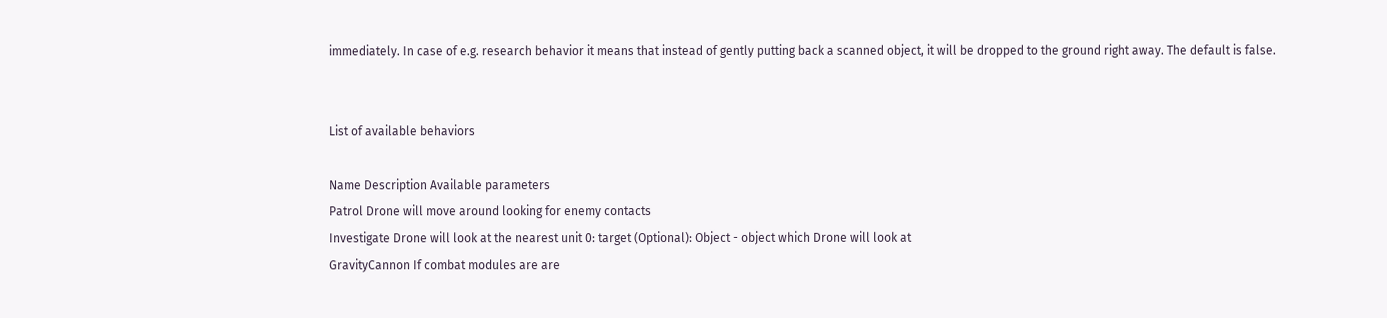immediately. In case of e.g. research behavior it means that instead of gently putting back a scanned object, it will be dropped to the ground right away. The default is false.


List of available behaviors

Name Description Available parameters
Patrol Drone will move around looking for enemy contacts
Investigate Drone will look at the nearest unit 0: target (Optional): Object - object which Drone will look at
GravityCannon If combat modules are are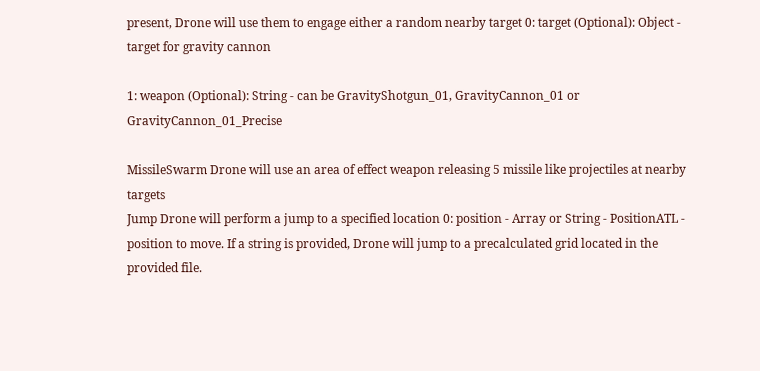present, Drone will use them to engage either a random nearby target 0: target (Optional): Object - target for gravity cannon

1: weapon (Optional): String - can be GravityShotgun_01, GravityCannon_01 or GravityCannon_01_Precise

MissileSwarm Drone will use an area of effect weapon releasing 5 missile like projectiles at nearby targets
Jump Drone will perform a jump to a specified location 0: position - Array or String - PositionATL - position to move. If a string is provided, Drone will jump to a precalculated grid located in the provided file.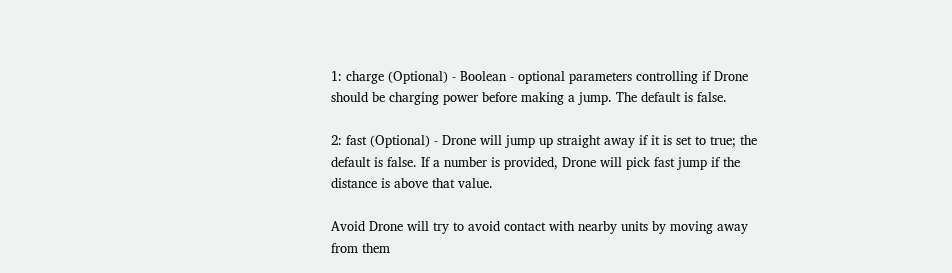1: charge (Optional) - Boolean - optional parameters controlling if Drone should be charging power before making a jump. The default is false.

2: fast (Optional) - Drone will jump up straight away if it is set to true; the default is false. If a number is provided, Drone will pick fast jump if the distance is above that value.

Avoid Drone will try to avoid contact with nearby units by moving away from them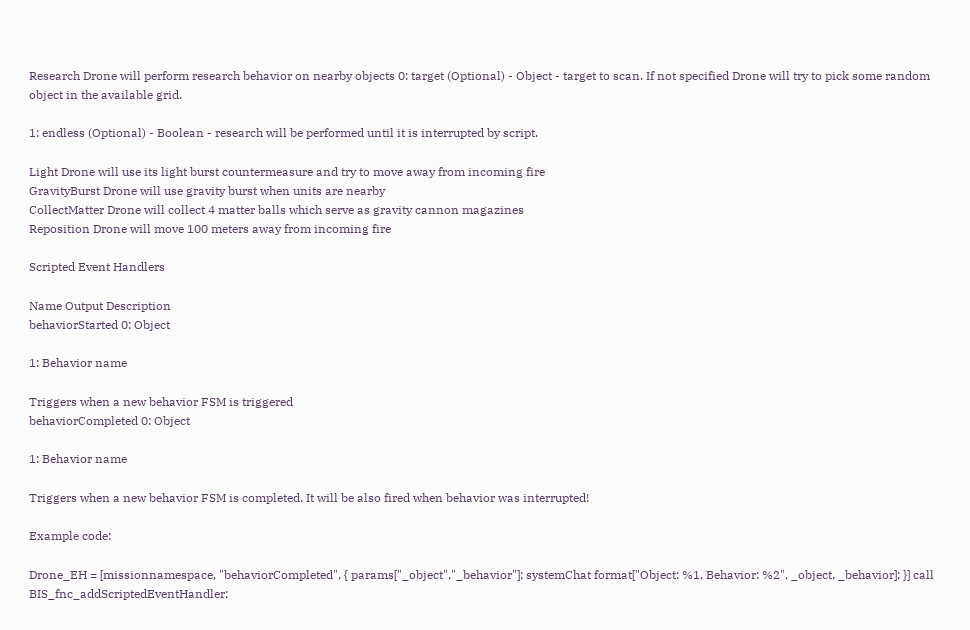Research Drone will perform research behavior on nearby objects 0: target (Optional) - Object - target to scan. If not specified Drone will try to pick some random object in the available grid.

1: endless (Optional) - Boolean - research will be performed until it is interrupted by script.

Light Drone will use its light burst countermeasure and try to move away from incoming fire
GravityBurst Drone will use gravity burst when units are nearby
CollectMatter Drone will collect 4 matter balls which serve as gravity cannon magazines
Reposition Drone will move 100 meters away from incoming fire

Scripted Event Handlers

Name Output Description
behaviorStarted 0: Object

1: Behavior name

Triggers when a new behavior FSM is triggered
behaviorCompleted 0: Object

1: Behavior name

Triggers when a new behavior FSM is completed. It will be also fired when behavior was interrupted!

Example code:

Drone_EH = [missionnamespace, "behaviorCompleted", { params["_object","_behavior"]; systemChat format["Object: %1, Behavior: %2", _object, _behavior]; }] call BIS_fnc_addScriptedEventHandler;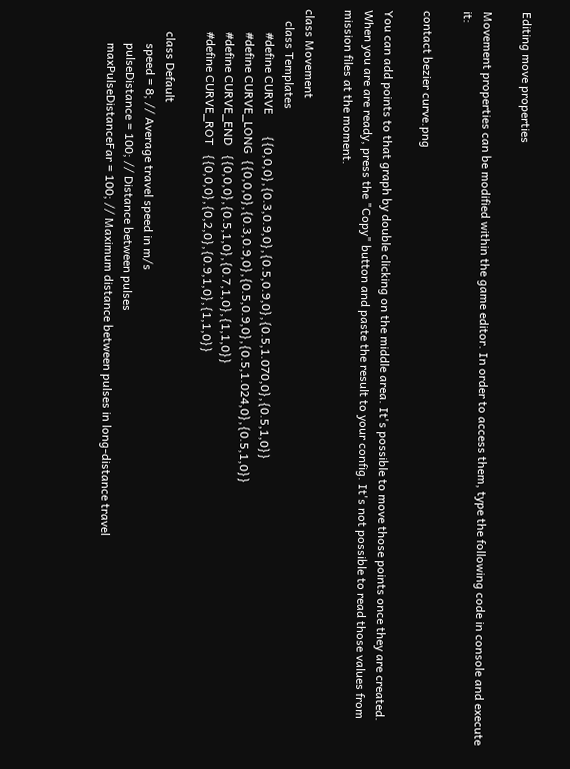Editing move properties

Movement properties can be modified within the game editor. In order to access them, type the following code in console and execute it:

contact bezier curve.png

You can add points to that graph by double clicking on the middle area. It's possible to move those points once they are created. When you are are ready, press the "Copy" button and paste the result to your config. It's not possible to read those values from mission files at the moment.

class Movement
    class Templates
        #define CURVE       {{0,0,0},{0.3,0.9,0},{0.5,0.9,0},{0.5,1.070,0},{0.5,1,0}}
        #define CURVE_LONG  {{0,0,0},{0.3,0.9,0},{0.5,0.9,0},{0.5,1.024,0},{0.5,1,0}}
        #define CURVE_END   {{0,0,0},{0.5,1,0},{0.7,1,0},{1,1,0}}
        #define CURVE_ROT   {{0,0,0},{0,2,0},{0.9,1,0},{1,1,0}}

        class Default
            speed = 8; // Average travel speed in m/s
            pulseDistance = 100; // Distance between pulses
            maxPulseDistanceFar = 100; // Maximum distance between pulses in long-distance travel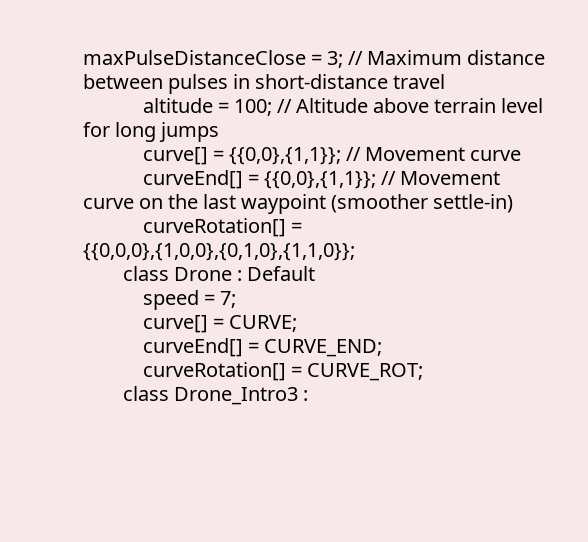maxPulseDistanceClose = 3; // Maximum distance between pulses in short-distance travel
            altitude = 100; // Altitude above terrain level for long jumps
            curve[] = {{0,0},{1,1}}; // Movement curve
            curveEnd[] = {{0,0},{1,1}}; // Movement curve on the last waypoint (smoother settle-in)
            curveRotation[] = {{0,0,0},{1,0,0},{0,1,0},{1,1,0}};
        class Drone : Default
            speed = 7;
            curve[] = CURVE;
            curveEnd[] = CURVE_END;
            curveRotation[] = CURVE_ROT;
        class Drone_Intro3 :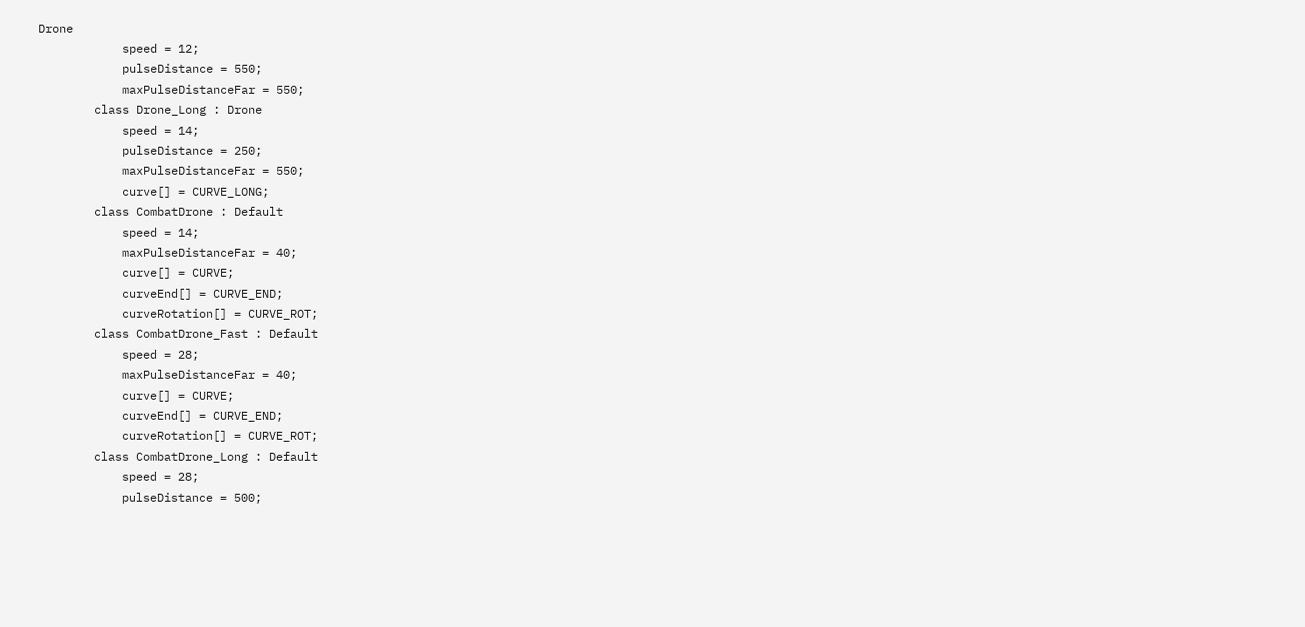Drone
            speed = 12;
            pulseDistance = 550;
            maxPulseDistanceFar = 550;
        class Drone_Long : Drone
            speed = 14;
            pulseDistance = 250;
            maxPulseDistanceFar = 550;
            curve[] = CURVE_LONG;
        class CombatDrone : Default
            speed = 14;
            maxPulseDistanceFar = 40;
            curve[] = CURVE;
            curveEnd[] = CURVE_END;
            curveRotation[] = CURVE_ROT;
        class CombatDrone_Fast : Default
            speed = 28;
            maxPulseDistanceFar = 40;
            curve[] = CURVE;
            curveEnd[] = CURVE_END;
            curveRotation[] = CURVE_ROT;
        class CombatDrone_Long : Default
            speed = 28;
            pulseDistance = 500;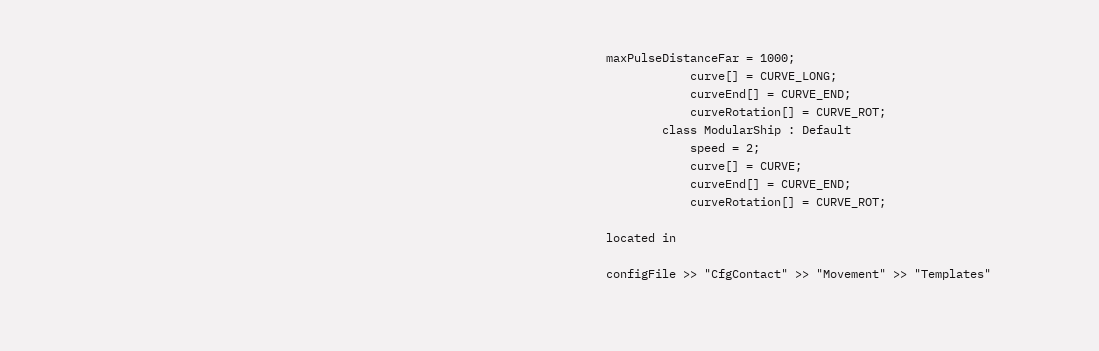maxPulseDistanceFar = 1000;
            curve[] = CURVE_LONG;
            curveEnd[] = CURVE_END;
            curveRotation[] = CURVE_ROT;
        class ModularShip : Default
            speed = 2;
            curve[] = CURVE;
            curveEnd[] = CURVE_END;
            curveRotation[] = CURVE_ROT;

located in

configFile >> "CfgContact" >> "Movement" >> "Templates"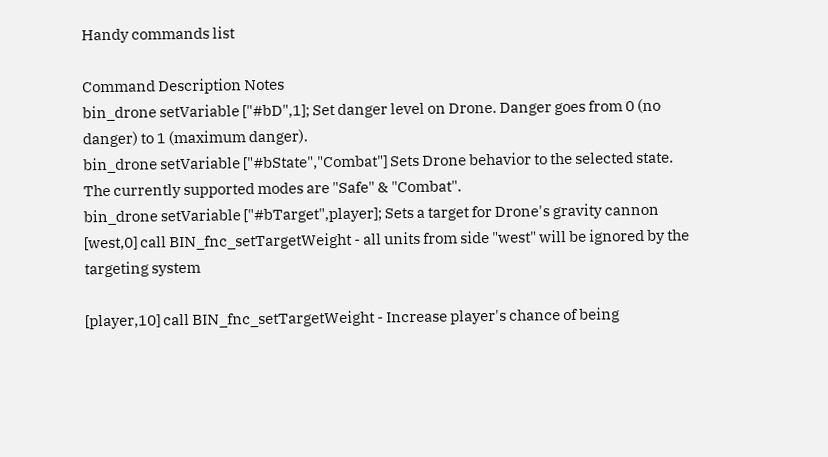Handy commands list

Command Description Notes
bin_drone setVariable ["#bD",1]; Set danger level on Drone. Danger goes from 0 (no danger) to 1 (maximum danger).
bin_drone setVariable ["#bState","Combat"] Sets Drone behavior to the selected state. The currently supported modes are "Safe" & "Combat".
bin_drone setVariable ["#bTarget",player]; Sets a target for Drone's gravity cannon
[west,0] call BIN_fnc_setTargetWeight - all units from side "west" will be ignored by the targeting system

[player,10] call BIN_fnc_setTargetWeight - Increase player's chance of being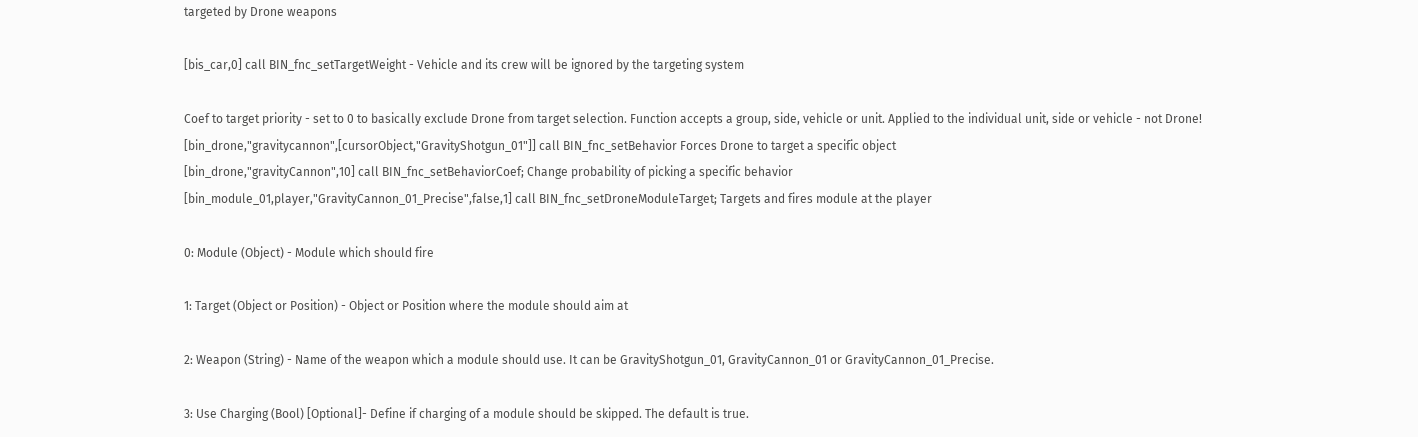targeted by Drone weapons

[bis_car,0] call BIN_fnc_setTargetWeight - Vehicle and its crew will be ignored by the targeting system

Coef to target priority - set to 0 to basically exclude Drone from target selection. Function accepts a group, side, vehicle or unit. Applied to the individual unit, side or vehicle - not Drone!
[bin_drone,"gravitycannon",[cursorObject,"GravityShotgun_01"]] call BIN_fnc_setBehavior Forces Drone to target a specific object
[bin_drone,"gravityCannon",10] call BIN_fnc_setBehaviorCoef; Change probability of picking a specific behavior
[bin_module_01,player,"GravityCannon_01_Precise",false,1] call BIN_fnc_setDroneModuleTarget; Targets and fires module at the player

0: Module (Object) - Module which should fire

1: Target (Object or Position) - Object or Position where the module should aim at

2: Weapon (String) - Name of the weapon which a module should use. It can be GravityShotgun_01, GravityCannon_01 or GravityCannon_01_Precise.

3: Use Charging (Bool) [Optional]- Define if charging of a module should be skipped. The default is true.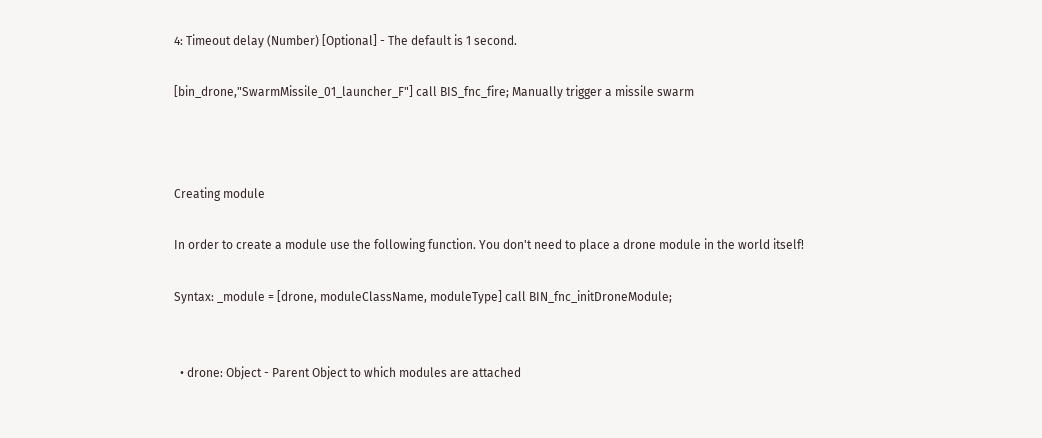4: Timeout delay (Number) [Optional] - The default is 1 second.

[bin_drone,"SwarmMissile_01_launcher_F"] call BIS_fnc_fire; Manually trigger a missile swarm



Creating module

In order to create a module use the following function. You don't need to place a drone module in the world itself!

Syntax: _module = [drone, moduleClassName, moduleType] call BIN_fnc_initDroneModule;


  • drone: Object - Parent Object to which modules are attached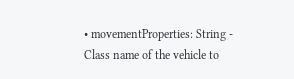• movementProperties: String - Class name of the vehicle to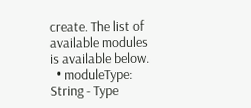create. The list of available modules is available below.
  • moduleType: String - Type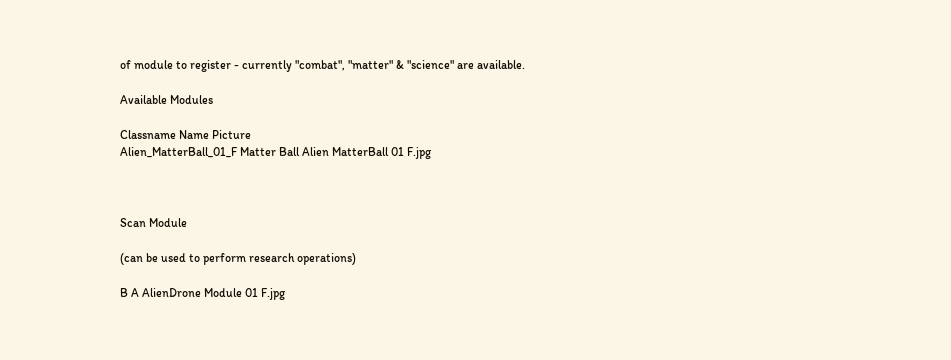of module to register - currently "combat", "matter" & "science" are available.

Available Modules

Classname Name Picture
Alien_MatterBall_01_F Matter Ball Alien MatterBall 01 F.jpg



Scan Module

(can be used to perform research operations)

B A AlienDrone Module 01 F.jpg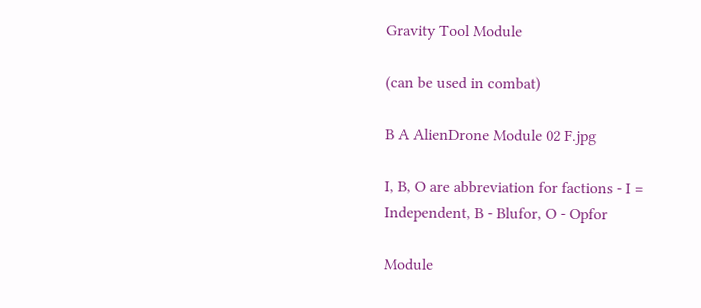Gravity Tool Module

(can be used in combat)

B A AlienDrone Module 02 F.jpg

I, B, O are abbreviation for factions - I = Independent, B - Blufor, O - Opfor

Module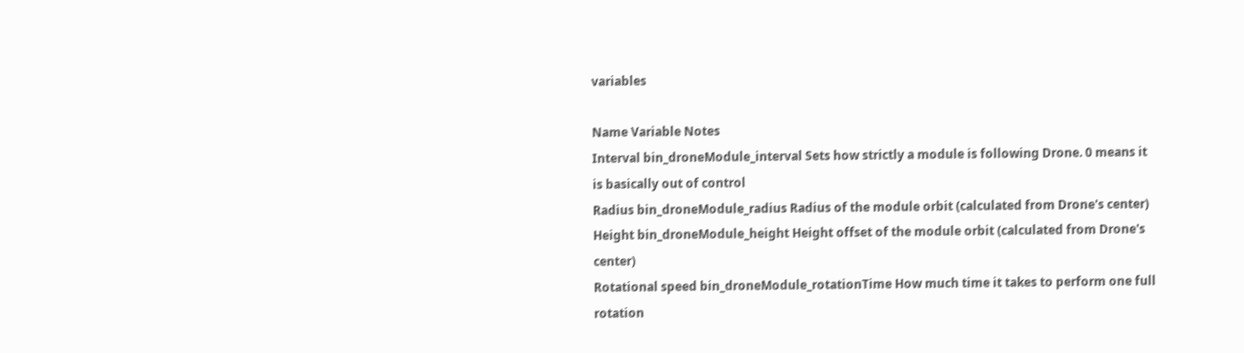variables

Name Variable Notes
Interval bin_droneModule_interval Sets how strictly a module is following Drone. 0 means it is basically out of control
Radius bin_droneModule_radius Radius of the module orbit (calculated from Drone's center)
Height bin_droneModule_height Height offset of the module orbit (calculated from Drone's center)
Rotational speed bin_droneModule_rotationTime How much time it takes to perform one full rotation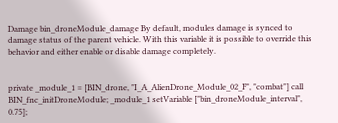Damage bin_droneModule_damage By default, modules damage is synced to damage status of the parent vehicle. With this variable it is possible to override this behavior and either enable or disable damage completely.


private _module_1 = [BIN_drone, "I_A_AlienDrone_Module_02_F", "combat"] call BIN_fnc_initDroneModule; _module_1 setVariable ["bin_droneModule_interval", 0.75];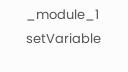_module_1 setVariable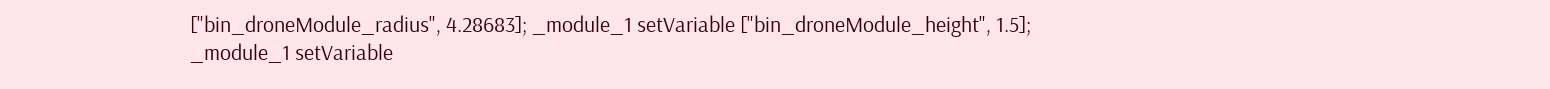["bin_droneModule_radius", 4.28683]; _module_1 setVariable ["bin_droneModule_height", 1.5]; _module_1 setVariable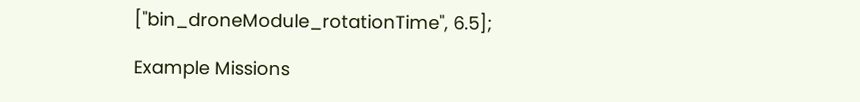["bin_droneModule_rotationTime", 6.5];

Example Missions